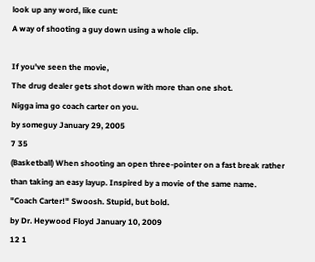look up any word, like cunt:
A way of shooting a guy down using a whole clip.

If you've seen the movie,
The drug dealer gets shot down with more than one shot.
Nigga ima go coach carter on you.
by someguy January 29, 2005
7 35
(Basketball) When shooting an open three-pointer on a fast break rather than taking an easy layup. Inspired by a movie of the same name.
"Coach Carter!" Swoosh. Stupid, but bold.
by Dr. Heywood Floyd January 10, 2009
12 1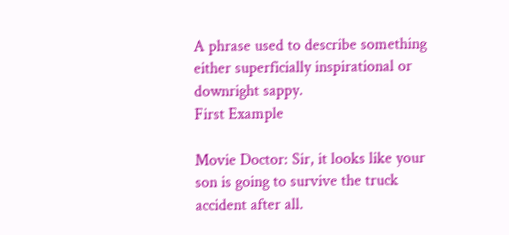A phrase used to describe something either superficially inspirational or downright sappy.
First Example

Movie Doctor: Sir, it looks like your son is going to survive the truck accident after all.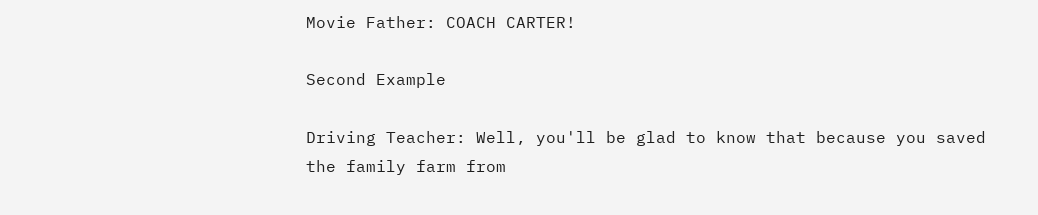Movie Father: COACH CARTER!

Second Example

Driving Teacher: Well, you'll be glad to know that because you saved the family farm from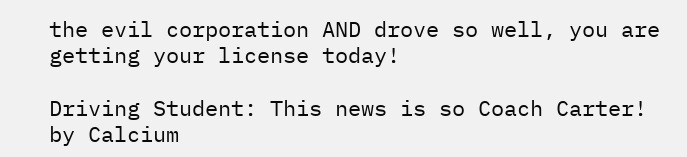the evil corporation AND drove so well, you are getting your license today!

Driving Student: This news is so Coach Carter!
by Calcium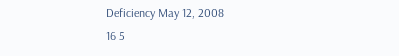Deficiency May 12, 2008
16 5